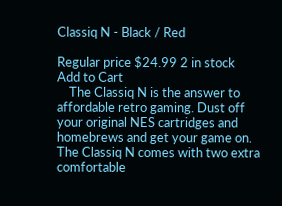Classiq N - Black / Red

Regular price $24.99 2 in stock
Add to Cart
    The Classiq N is the answer to affordable retro gaming. Dust off your original NES cartridges and homebrews and get your game on. The Classiq N comes with two extra comfortable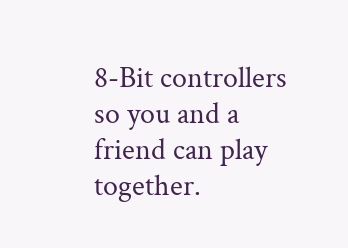8-Bit controllers so you and a friend can play together.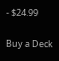- $24.99

Buy a Deck